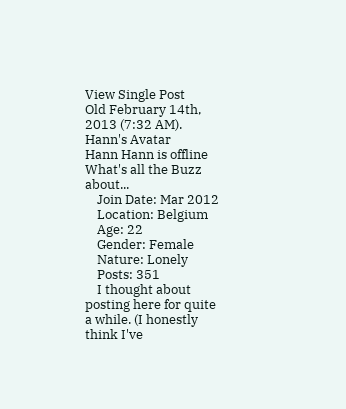View Single Post
Old February 14th, 2013 (7:32 AM).
Hann's Avatar
Hann Hann is offline
What's all the Buzz about...
    Join Date: Mar 2012
    Location: Belgium
    Age: 22
    Gender: Female
    Nature: Lonely
    Posts: 351
    I thought about posting here for quite a while. (I honestly think I've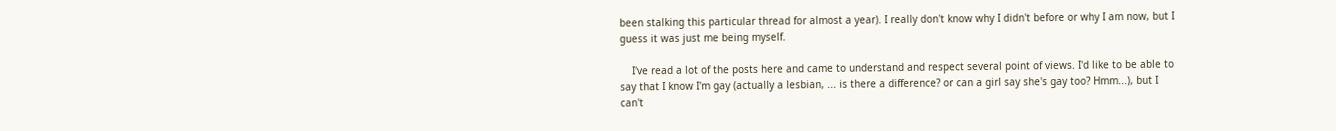been stalking this particular thread for almost a year). I really don't know why I didn't before or why I am now, but I guess it was just me being myself.

    I've read a lot of the posts here and came to understand and respect several point of views. I'd like to be able to say that I know I'm gay (actually a lesbian, ... is there a difference? or can a girl say she's gay too? Hmm...), but I can't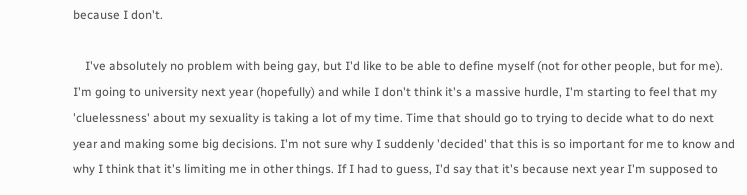because I don't.

    I've absolutely no problem with being gay, but I'd like to be able to define myself (not for other people, but for me). I'm going to university next year (hopefully) and while I don't think it's a massive hurdle, I'm starting to feel that my 'cluelessness' about my sexuality is taking a lot of my time. Time that should go to trying to decide what to do next year and making some big decisions. I'm not sure why I suddenly 'decided' that this is so important for me to know and why I think that it's limiting me in other things. If I had to guess, I'd say that it's because next year I'm supposed to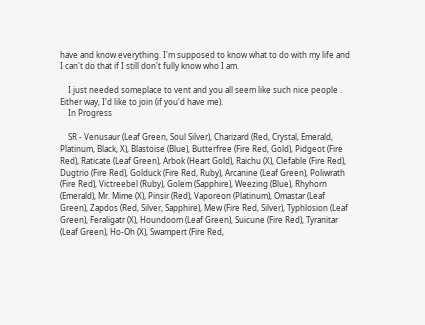have and know everything. I'm supposed to know what to do with my life and I can't do that if I still don't fully know who I am.

    I just needed someplace to vent and you all seem like such nice people . Either way, I'd like to join (if you'd have me).
    In Progress

    SR - Venusaur (Leaf Green, Soul Silver), Charizard (Red, Crystal, Emerald, Platinum, Black, X), Blastoise (Blue), Butterfree (Fire Red, Gold), Pidgeot (Fire Red), Raticate (Leaf Green), Arbok (Heart Gold), Raichu (X), Clefable (Fire Red), Dugtrio (Fire Red), Golduck (Fire Red, Ruby), Arcanine (Leaf Green), Poliwrath (Fire Red), Victreebel (Ruby), Golem (Sapphire), Weezing (Blue), Rhyhorn (Emerald), Mr. Mime (X), Pinsir (Red), Vaporeon (Platinum), Omastar (Leaf Green), Zapdos (Red, Silver, Sapphire), Mew (Fire Red, Silver), Typhlosion (Leaf Green), Feraligatr (X), Houndoom (Leaf Green), Suicune (Fire Red), Tyranitar (Leaf Green), Ho-Oh (X), Swampert (Fire Red,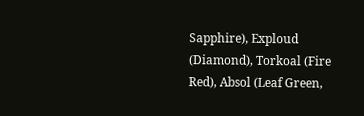Sapphire), Exploud (Diamond), Torkoal (Fire Red), Absol (Leaf Green,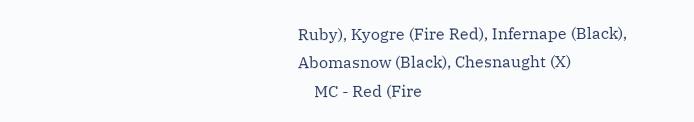Ruby), Kyogre (Fire Red), Infernape (Black), Abomasnow (Black), Chesnaught (X)
    MC - Red (Fire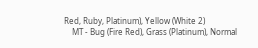Red, Ruby, Platinum), Yellow (White 2)
    MT - Bug (Fire Red), Grass (Platinum), Normal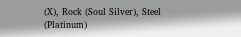(X), Rock (Soul Silver), Steel (Platinum)